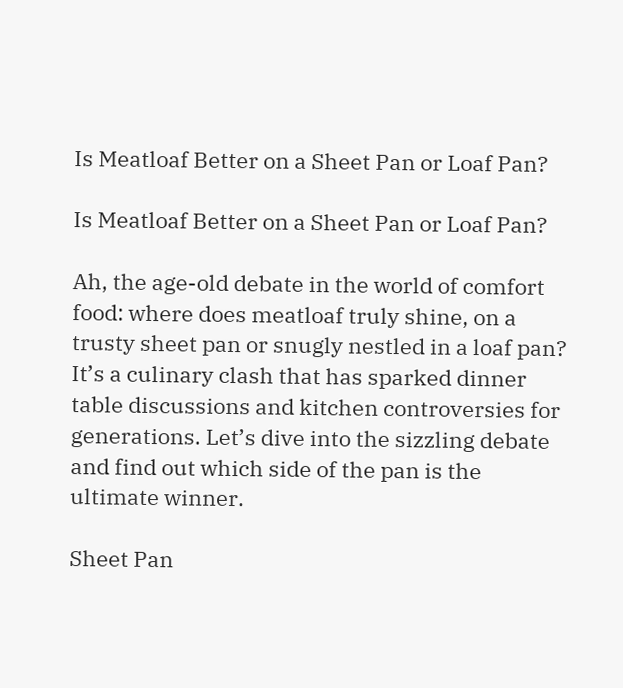Is Meatloaf Better on a Sheet Pan or Loaf Pan?

Is Meatloaf Better on a Sheet Pan or Loaf Pan?

Ah, the age-old debate in the world of comfort food: where does meatloaf truly shine, on a trusty sheet pan or snugly nestled in a loaf pan? It’s a culinary clash that has sparked dinner table discussions and kitchen controversies for generations. Let’s dive into the sizzling debate and find out which side of the pan is the ultimate winner.

Sheet Pan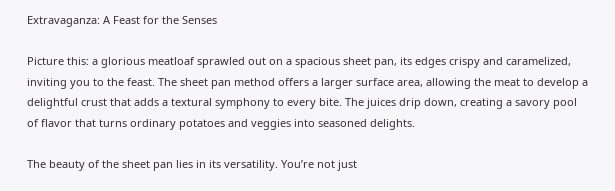Extravaganza: A Feast for the Senses

Picture this: a glorious meatloaf sprawled out on a spacious sheet pan, its edges crispy and caramelized, inviting you to the feast. The sheet pan method offers a larger surface area, allowing the meat to develop a delightful crust that adds a textural symphony to every bite. The juices drip down, creating a savory pool of flavor that turns ordinary potatoes and veggies into seasoned delights.

The beauty of the sheet pan lies in its versatility. You’re not just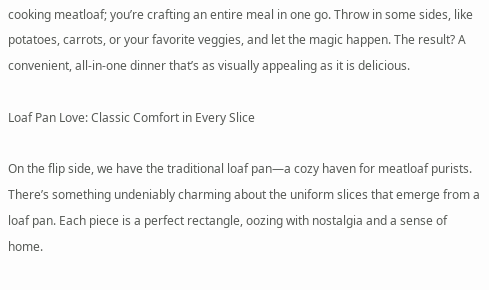cooking meatloaf; you’re crafting an entire meal in one go. Throw in some sides, like potatoes, carrots, or your favorite veggies, and let the magic happen. The result? A convenient, all-in-one dinner that’s as visually appealing as it is delicious.

Loaf Pan Love: Classic Comfort in Every Slice

On the flip side, we have the traditional loaf pan—a cozy haven for meatloaf purists. There’s something undeniably charming about the uniform slices that emerge from a loaf pan. Each piece is a perfect rectangle, oozing with nostalgia and a sense of home.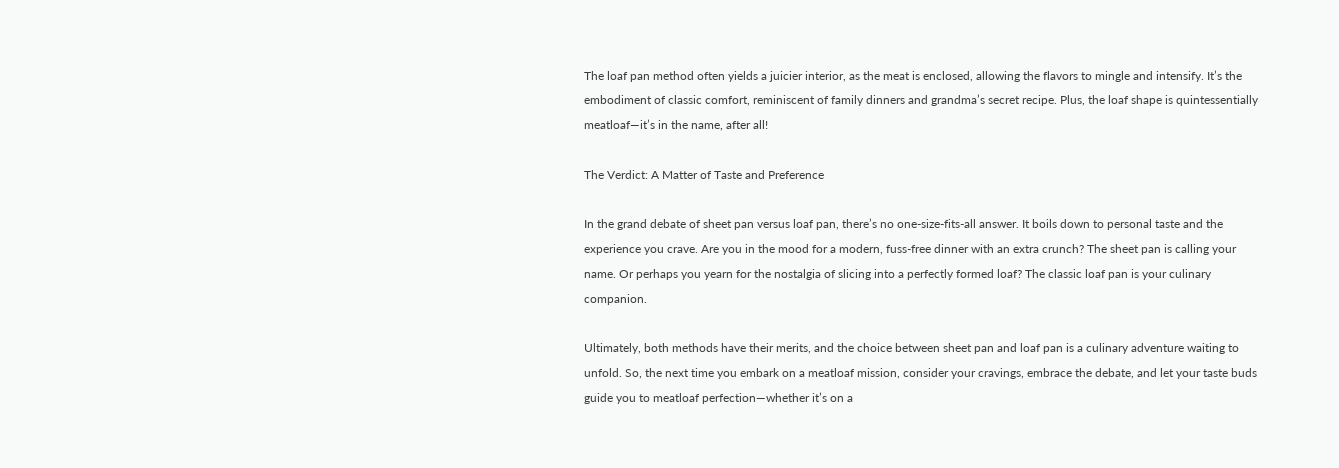The loaf pan method often yields a juicier interior, as the meat is enclosed, allowing the flavors to mingle and intensify. It’s the embodiment of classic comfort, reminiscent of family dinners and grandma’s secret recipe. Plus, the loaf shape is quintessentially meatloaf—it’s in the name, after all!

The Verdict: A Matter of Taste and Preference

In the grand debate of sheet pan versus loaf pan, there’s no one-size-fits-all answer. It boils down to personal taste and the experience you crave. Are you in the mood for a modern, fuss-free dinner with an extra crunch? The sheet pan is calling your name. Or perhaps you yearn for the nostalgia of slicing into a perfectly formed loaf? The classic loaf pan is your culinary companion.

Ultimately, both methods have their merits, and the choice between sheet pan and loaf pan is a culinary adventure waiting to unfold. So, the next time you embark on a meatloaf mission, consider your cravings, embrace the debate, and let your taste buds guide you to meatloaf perfection—whether it’s on a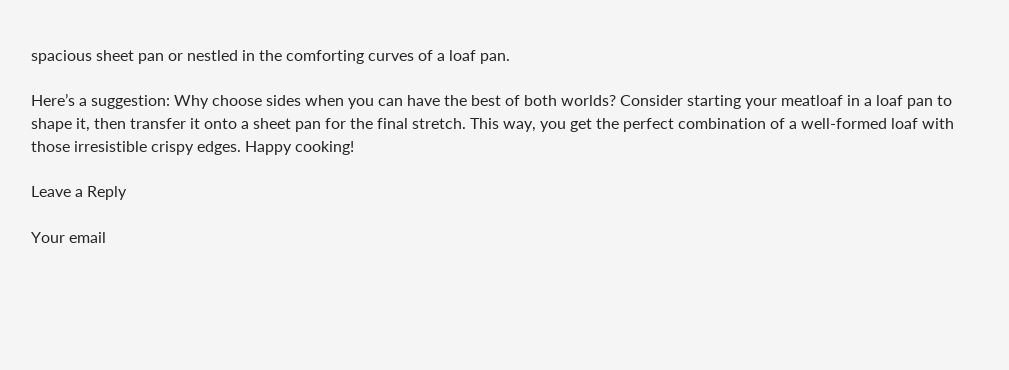spacious sheet pan or nestled in the comforting curves of a loaf pan.

Here’s a suggestion: Why choose sides when you can have the best of both worlds? Consider starting your meatloaf in a loaf pan to shape it, then transfer it onto a sheet pan for the final stretch. This way, you get the perfect combination of a well-formed loaf with those irresistible crispy edges. Happy cooking!

Leave a Reply

Your email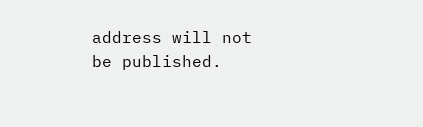address will not be published.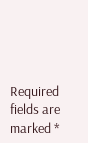Required fields are marked *